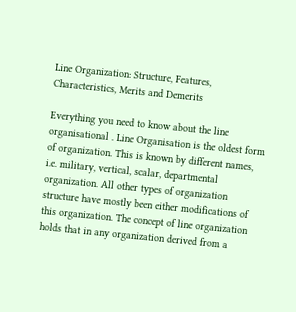Line Organization: Structure, Features, Characteristics, Merits and Demerits

Everything you need to know about the line organisational . Line Organisation is the oldest form of organization. This is known by different names, i.e. military, vertical, scalar, departmental organization. All other types of organization structure have mostly been either modifications of this organization. The concept of line organization holds that in any organization derived from a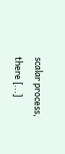scalar process, there [...]